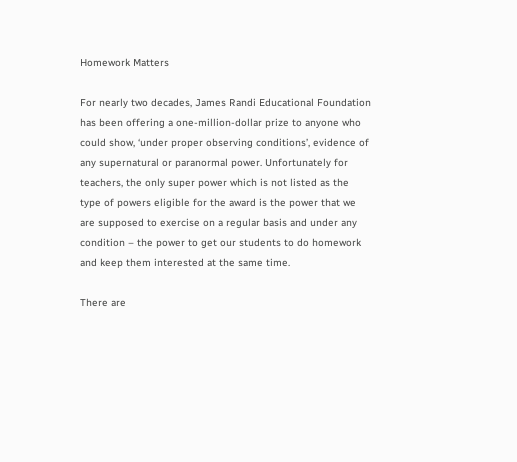Homework Matters

For nearly two decades, James Randi Educational Foundation has been offering a one-million-dollar prize to anyone who could show, ‘under proper observing conditions’, evidence of any supernatural or paranormal power. Unfortunately for teachers, the only super power which is not listed as the type of powers eligible for the award is the power that we are supposed to exercise on a regular basis and under any condition – the power to get our students to do homework and keep them interested at the same time.

There are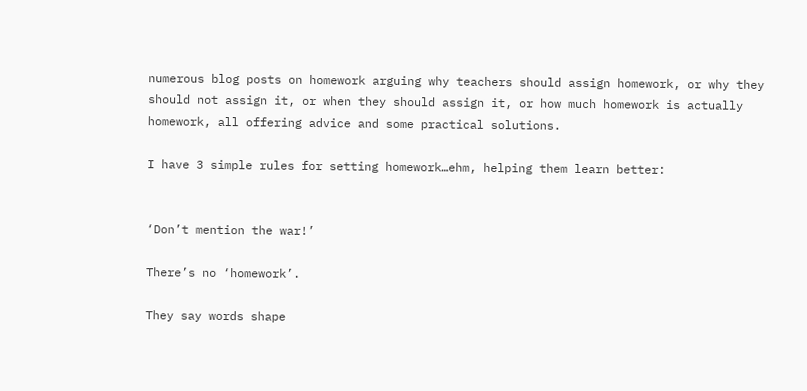numerous blog posts on homework arguing why teachers should assign homework, or why they should not assign it, or when they should assign it, or how much homework is actually homework, all offering advice and some practical solutions.

I have 3 simple rules for setting homework…ehm, helping them learn better:


‘Don’t mention the war!’

There’s no ‘homework’.

They say words shape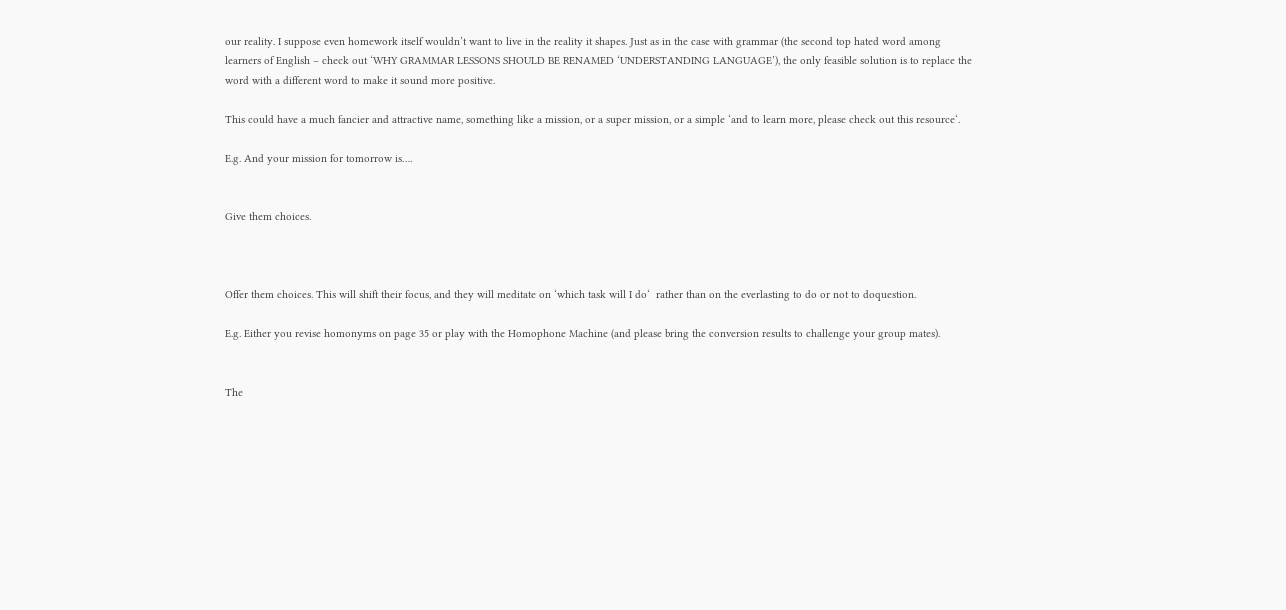our reality. I suppose even homework itself wouldn’t want to live in the reality it shapes. Just as in the case with grammar (the second top hated word among learners of English – check out ‘WHY GRAMMAR LESSONS SHOULD BE RENAMED ‘UNDERSTANDING LANGUAGE’), the only feasible solution is to replace the word with a different word to make it sound more positive.

This could have a much fancier and attractive name, something like a mission, or a super mission, or a simple ‘and to learn more, please check out this resource‘.

E.g. And your mission for tomorrow is….


Give them choices.



Offer them choices. This will shift their focus, and they will meditate on ‘which task will I do‘  rather than on the everlasting to do or not to doquestion.

E.g. Either you revise homonyms on page 35 or play with the Homophone Machine (and please bring the conversion results to challenge your group mates).


The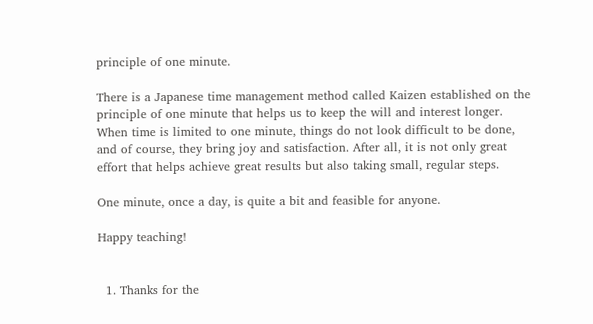principle of one minute.

There is a Japanese time management method called Kaizen established on the principle of one minute that helps us to keep the will and interest longer. When time is limited to one minute, things do not look difficult to be done, and of course, they bring joy and satisfaction. After all, it is not only great effort that helps achieve great results but also taking small, regular steps.

One minute, once a day, is quite a bit and feasible for anyone.

Happy teaching!


  1. Thanks for the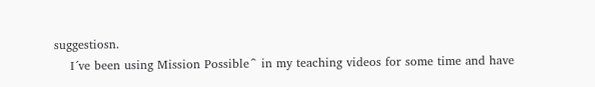suggestiosn.
    I´ve been using Mission Possible´` in my teaching videos for some time and have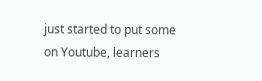just started to put some on Youtube, learners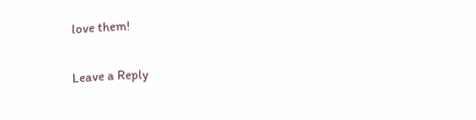love them!

Leave a Reply